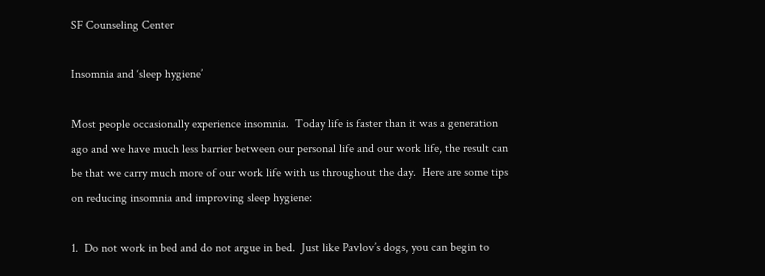SF Counseling Center

Insomnia and ‘sleep hygiene’

Most people occasionally experience insomnia.  Today life is faster than it was a generation ago and we have much less barrier between our personal life and our work life, the result can be that we carry much more of our work life with us throughout the day.  Here are some tips on reducing insomnia and improving sleep hygiene:

1.  Do not work in bed and do not argue in bed.  Just like Pavlov’s dogs, you can begin to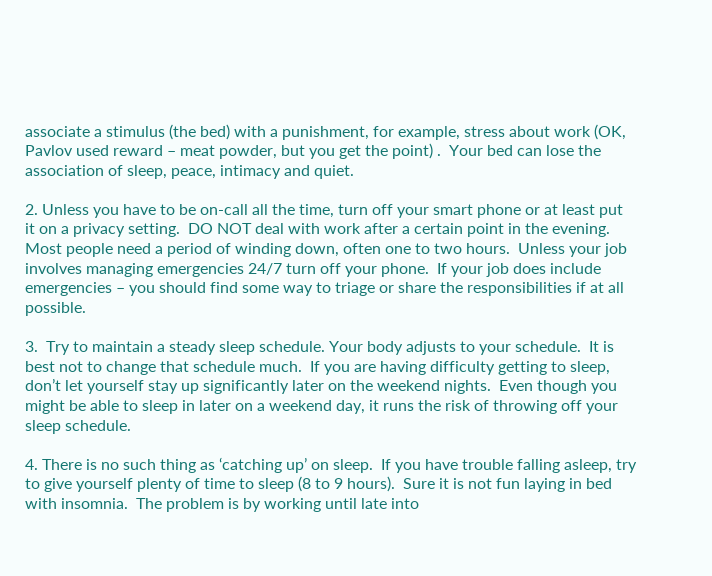associate a stimulus (the bed) with a punishment, for example, stress about work (OK, Pavlov used reward – meat powder, but you get the point) .  Your bed can lose the association of sleep, peace, intimacy and quiet.

2. Unless you have to be on-call all the time, turn off your smart phone or at least put it on a privacy setting.  DO NOT deal with work after a certain point in the evening.  Most people need a period of winding down, often one to two hours.  Unless your job involves managing emergencies 24/7 turn off your phone.  If your job does include emergencies – you should find some way to triage or share the responsibilities if at all possible.

3.  Try to maintain a steady sleep schedule. Your body adjusts to your schedule.  It is best not to change that schedule much.  If you are having difficulty getting to sleep, don’t let yourself stay up significantly later on the weekend nights.  Even though you might be able to sleep in later on a weekend day, it runs the risk of throwing off your sleep schedule.

4. There is no such thing as ‘catching up’ on sleep.  If you have trouble falling asleep, try to give yourself plenty of time to sleep (8 to 9 hours).  Sure it is not fun laying in bed with insomnia.  The problem is by working until late into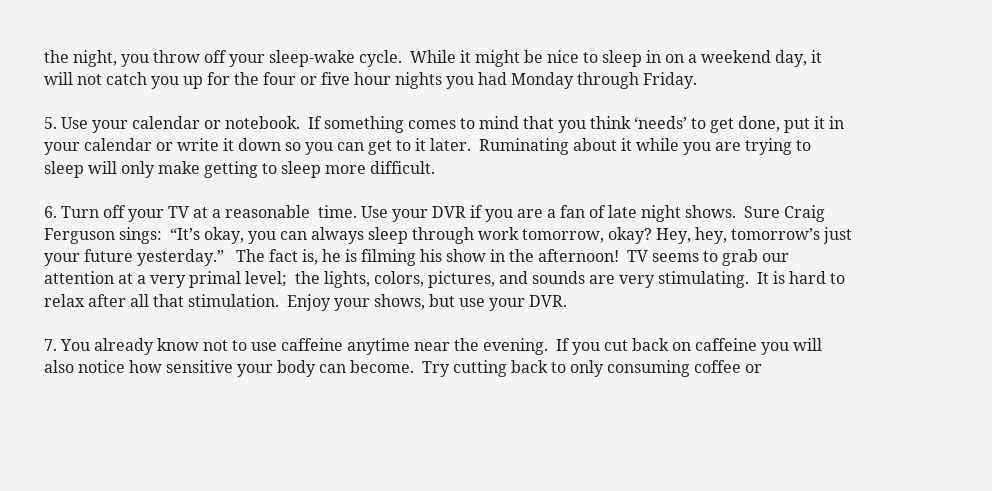the night, you throw off your sleep-wake cycle.  While it might be nice to sleep in on a weekend day, it will not catch you up for the four or five hour nights you had Monday through Friday.

5. Use your calendar or notebook.  If something comes to mind that you think ‘needs’ to get done, put it in your calendar or write it down so you can get to it later.  Ruminating about it while you are trying to sleep will only make getting to sleep more difficult.

6. Turn off your TV at a reasonable  time. Use your DVR if you are a fan of late night shows.  Sure Craig Ferguson sings:  “It’s okay, you can always sleep through work tomorrow, okay? Hey, hey, tomorrow’s just your future yesterday.”   The fact is, he is filming his show in the afternoon!  TV seems to grab our attention at a very primal level;  the lights, colors, pictures, and sounds are very stimulating.  It is hard to relax after all that stimulation.  Enjoy your shows, but use your DVR.

7. You already know not to use caffeine anytime near the evening.  If you cut back on caffeine you will also notice how sensitive your body can become.  Try cutting back to only consuming coffee or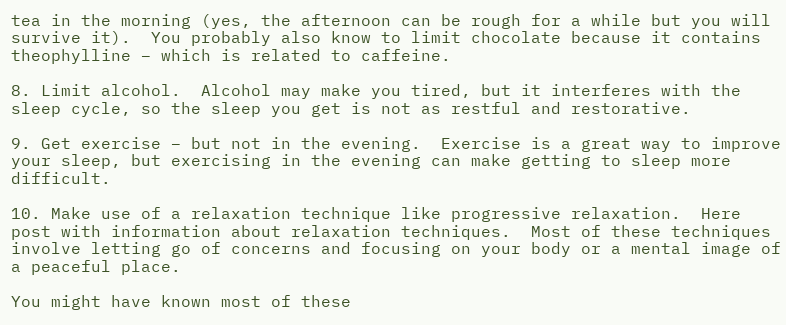tea in the morning (yes, the afternoon can be rough for a while but you will survive it).  You probably also know to limit chocolate because it contains theophylline – which is related to caffeine.

8. Limit alcohol.  Alcohol may make you tired, but it interferes with the sleep cycle, so the sleep you get is not as restful and restorative.

9. Get exercise – but not in the evening.  Exercise is a great way to improve your sleep, but exercising in the evening can make getting to sleep more difficult.

10. Make use of a relaxation technique like progressive relaxation.  Here post with information about relaxation techniques.  Most of these techniques involve letting go of concerns and focusing on your body or a mental image of a peaceful place.

You might have known most of these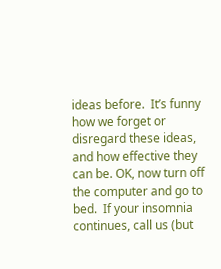ideas before.  It’s funny how we forget or disregard these ideas, and how effective they can be. OK, now turn off the computer and go to bed.  If your insomnia continues, call us (but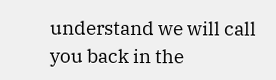understand we will call you back in the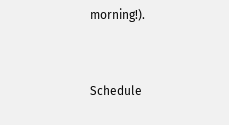morning!).


Schedule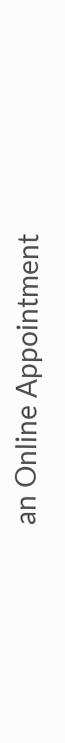an Online Appointment